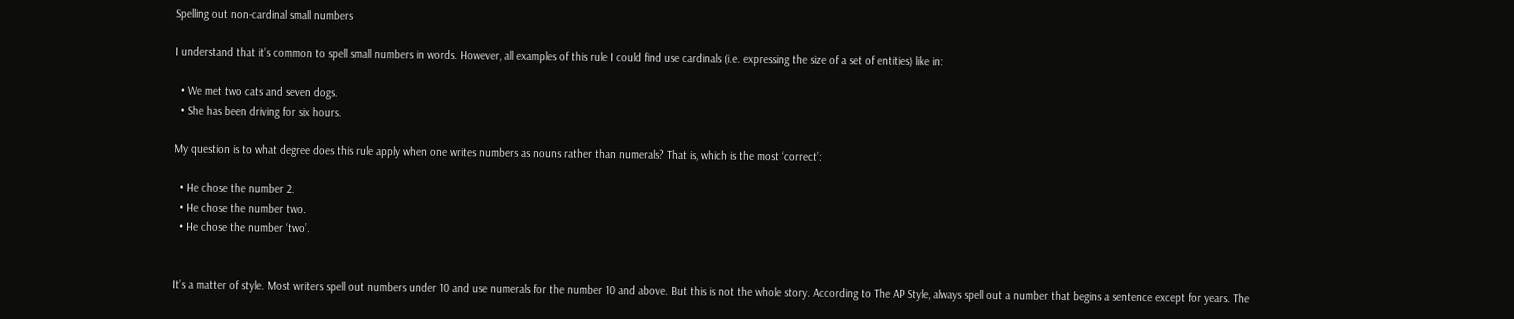Spelling out non-cardinal small numbers

I understand that it’s common to spell small numbers in words. However, all examples of this rule I could find use cardinals (i.e. expressing the size of a set of entities) like in:

  • We met two cats and seven dogs.
  • She has been driving for six hours.

My question is to what degree does this rule apply when one writes numbers as nouns rather than numerals? That is, which is the most ‘correct’:

  • He chose the number 2.
  • He chose the number two.
  • He chose the number ‘two’.


It’s a matter of style. Most writers spell out numbers under 10 and use numerals for the number 10 and above. But this is not the whole story. According to The AP Style, always spell out a number that begins a sentence except for years. The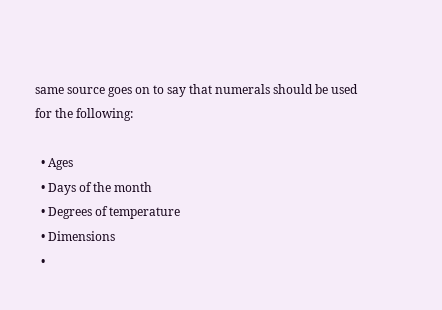same source goes on to say that numerals should be used for the following:

  • Ages
  • Days of the month
  • Degrees of temperature
  • Dimensions
  •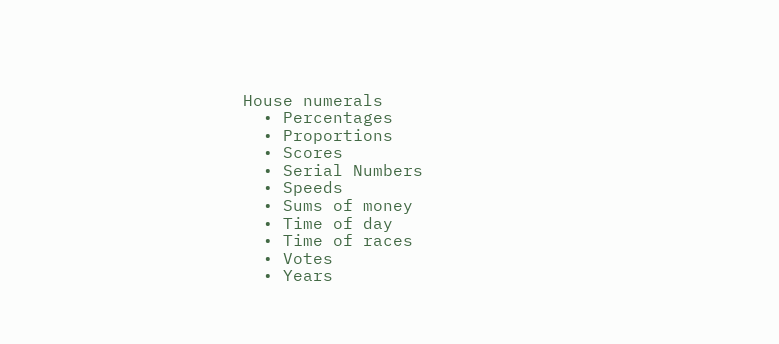House numerals
  • Percentages
  • Proportions
  • Scores
  • Serial Numbers
  • Speeds
  • Sums of money
  • Time of day
  • Time of races
  • Votes
  • Years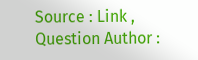Source : Link , Question Author :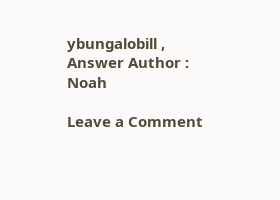ybungalobill , Answer Author : Noah

Leave a Comment